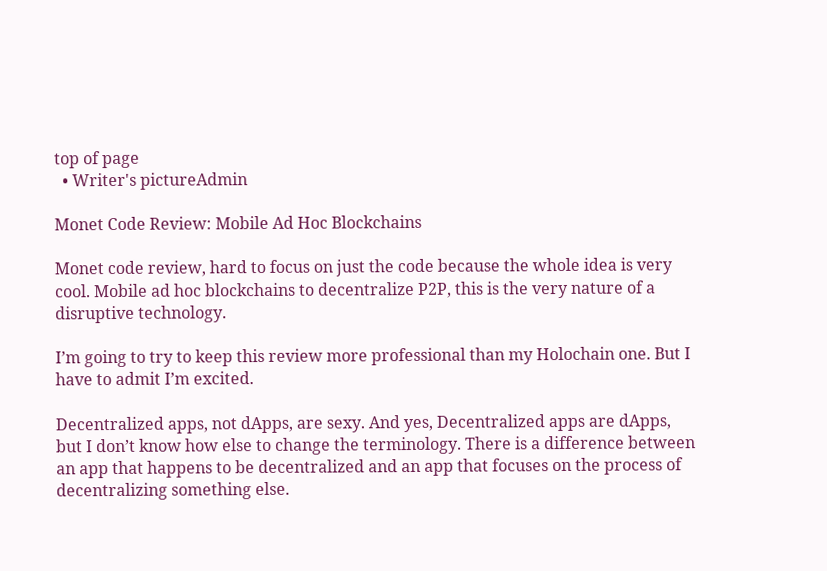top of page
  • Writer's pictureAdmin

Monet Code Review: Mobile Ad Hoc Blockchains

Monet code review, hard to focus on just the code because the whole idea is very cool. Mobile ad hoc blockchains to decentralize P2P, this is the very nature of a disruptive technology.

I’m going to try to keep this review more professional than my Holochain one. But I have to admit I’m excited.

Decentralized apps, not dApps, are sexy. And yes, Decentralized apps are dApps, but I don’t know how else to change the terminology. There is a difference between an app that happens to be decentralized and an app that focuses on the process of decentralizing something else.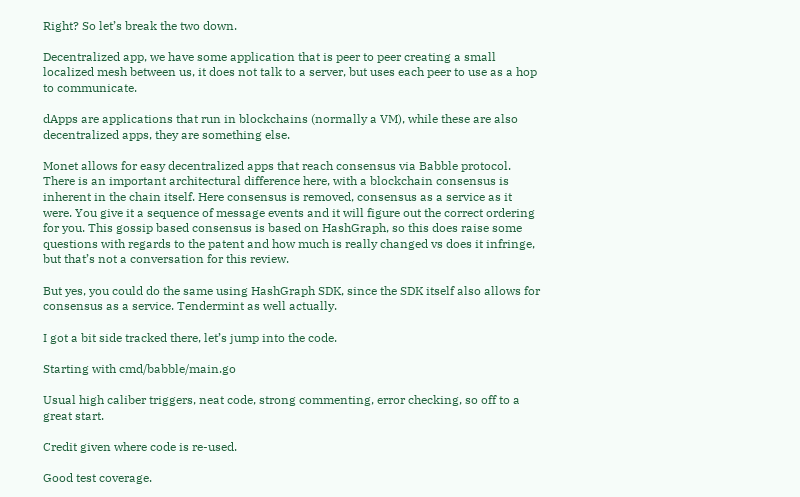Right? So let’s break the two down.

Decentralized app, we have some application that is peer to peer creating a small localized mesh between us, it does not talk to a server, but uses each peer to use as a hop to communicate.

dApps are applications that run in blockchains (normally a VM), while these are also decentralized apps, they are something else.

Monet allows for easy decentralized apps that reach consensus via Babble protocol. There is an important architectural difference here, with a blockchain consensus is inherent in the chain itself. Here consensus is removed, consensus as a service as it were. You give it a sequence of message events and it will figure out the correct ordering for you. This gossip based consensus is based on HashGraph, so this does raise some questions with regards to the patent and how much is really changed vs does it infringe, but that’s not a conversation for this review.

But yes, you could do the same using HashGraph SDK, since the SDK itself also allows for consensus as a service. Tendermint as well actually.

I got a bit side tracked there, let’s jump into the code.

Starting with cmd/babble/main.go

Usual high caliber triggers, neat code, strong commenting, error checking, so off to a great start.

Credit given where code is re-used.

Good test coverage.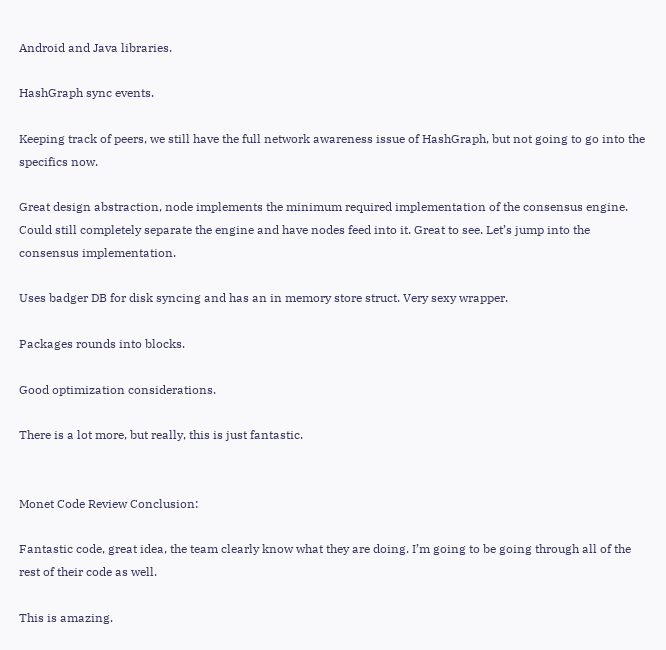Android and Java libraries.

HashGraph sync events.

Keeping track of peers, we still have the full network awareness issue of HashGraph, but not going to go into the specifics now.

Great design abstraction, node implements the minimum required implementation of the consensus engine. Could still completely separate the engine and have nodes feed into it. Great to see. Let’s jump into the consensus implementation.

Uses badger DB for disk syncing and has an in memory store struct. Very sexy wrapper.

Packages rounds into blocks.

Good optimization considerations.

There is a lot more, but really, this is just fantastic.


Monet Code Review Conclusion:

Fantastic code, great idea, the team clearly know what they are doing. I’m going to be going through all of the rest of their code as well.

This is amazing.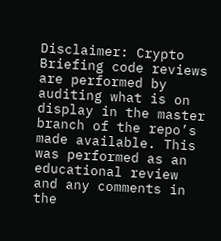Disclaimer: Crypto Briefing code reviews are performed by auditing what is on display in the master branch of the repo’s made available. This was performed as an educational review and any comments in the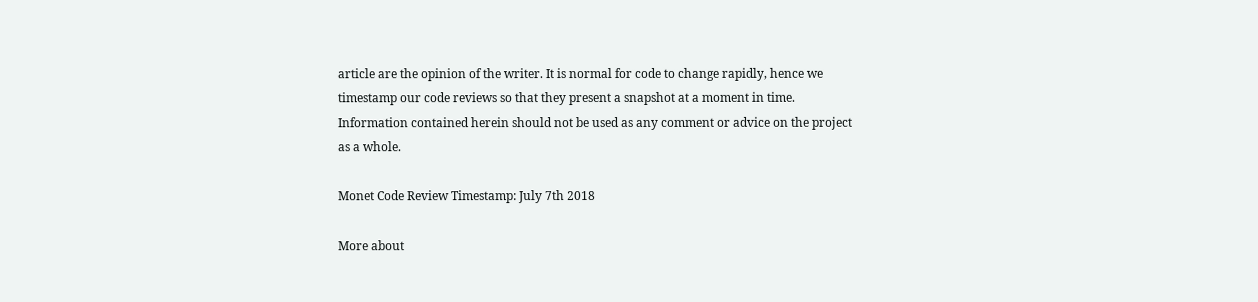article are the opinion of the writer. It is normal for code to change rapidly, hence we timestamp our code reviews so that they present a snapshot at a moment in time. Information contained herein should not be used as any comment or advice on the project as a whole.

Monet Code Review Timestamp: July 7th 2018

More about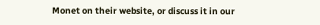Monet on their website, or discuss it in our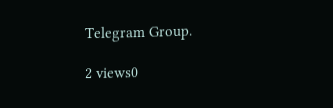Telegram Group.

2 views0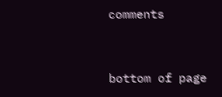comments


bottom of page